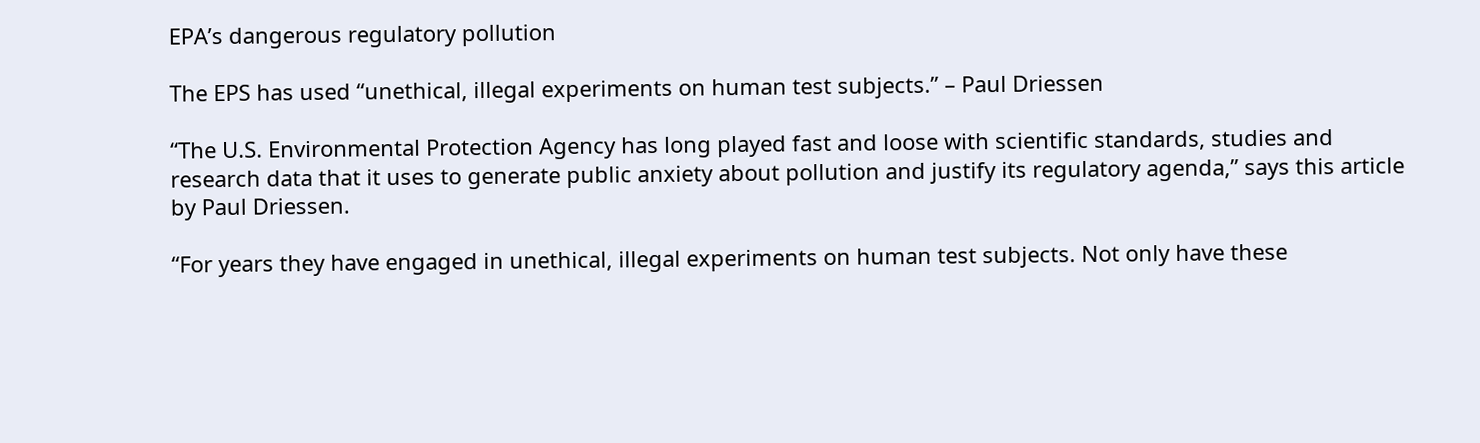EPA’s dangerous regulatory pollution

The EPS has used “unethical, illegal experiments on human test subjects.” – Paul Driessen

“The U.S. Environmental Protection Agency has long played fast and loose with scientific standards, studies and research data that it uses to generate public anxiety about pollution and justify its regulatory agenda,” says this article by Paul Driessen.

“For years they have engaged in unethical, illegal experiments on human test subjects. Not only have these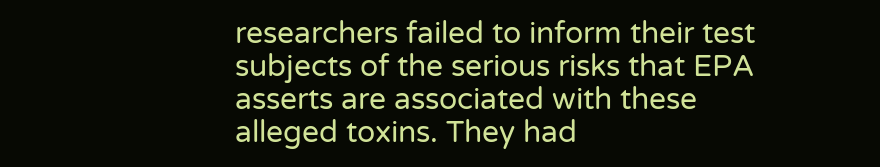researchers failed to inform their test subjects of the serious risks that EPA asserts are associated with these alleged toxins. They had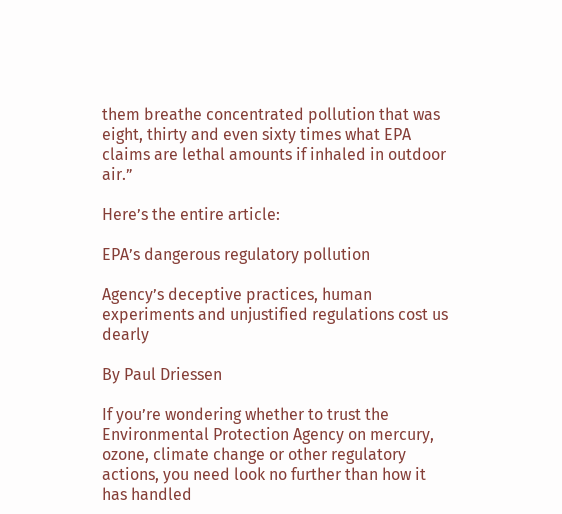them breathe concentrated pollution that was eight, thirty and even sixty times what EPA claims are lethal amounts if inhaled in outdoor air.”

Here’s the entire article:

EPA’s dangerous regulatory pollution

Agency’s deceptive practices, human experiments and unjustified regulations cost us dearly

By Paul Driessen

If you’re wondering whether to trust the Environmental Protection Agency on mercury, ozone, climate change or other regulatory actions, you need look no further than how it has handled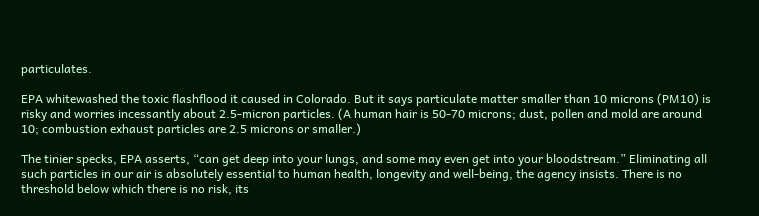particulates.

EPA whitewashed the toxic flashflood it caused in Colorado. But it says particulate matter smaller than 10 microns (PM10) is risky and worries incessantly about 2.5-micron particles. (A human hair is 50-70 microns; dust, pollen and mold are around 10; combustion exhaust particles are 2.5 microns or smaller.)

The tinier specks, EPA asserts, “can get deep into your lungs, and some may even get into your bloodstream.” Eliminating all such particles in our air is absolutely essential to human health, longevity and well-being, the agency insists. There is no threshold below which there is no risk, its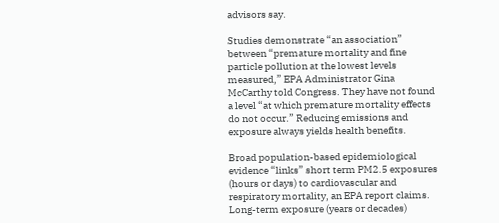advisors say.

Studies demonstrate “an association” between “premature mortality and fine particle pollution at the lowest levels measured,” EPA Administrator Gina McCarthy told Congress. They have not found a level “at which premature mortality effects do not occur.” Reducing emissions and exposure always yields health benefits.

Broad population-based epidemiological evidence “links” short term PM2.5 exposures (hours or days) to cardiovascular and respiratory mortality, an EPA report claims. Long-term exposure (years or decades)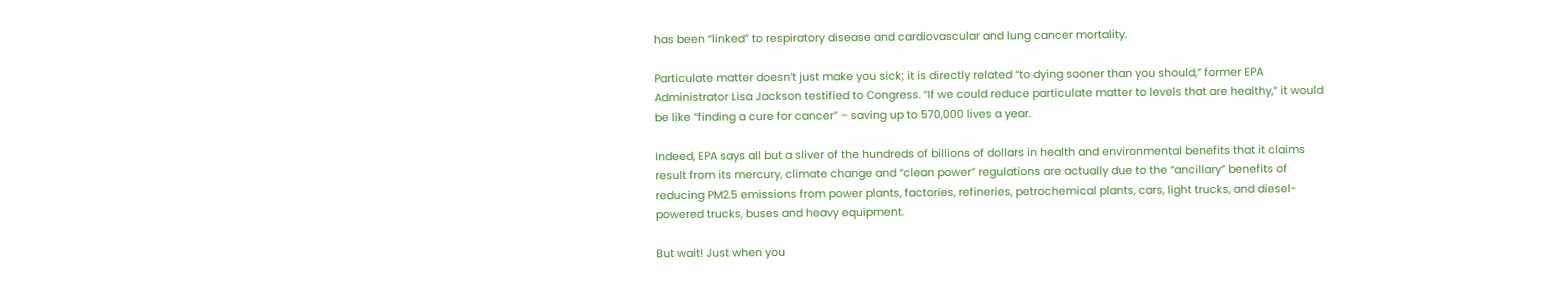has been “linked” to respiratory disease and cardiovascular and lung cancer mortality.

Particulate matter doesn’t just make you sick; it is directly related “to dying sooner than you should,” former EPA Administrator Lisa Jackson testified to Congress. “If we could reduce particulate matter to levels that are healthy,” it would be like “finding a cure for cancer” – saving up to 570,000 lives a year.

Indeed, EPA says all but a sliver of the hundreds of billions of dollars in health and environmental benefits that it claims result from its mercury, climate change and “clean power” regulations are actually due to the “ancillary” benefits of reducing PM2.5 emissions from power plants, factories, refineries, petrochemical plants, cars, light trucks, and diesel-powered trucks, buses and heavy equipment.

But wait! Just when you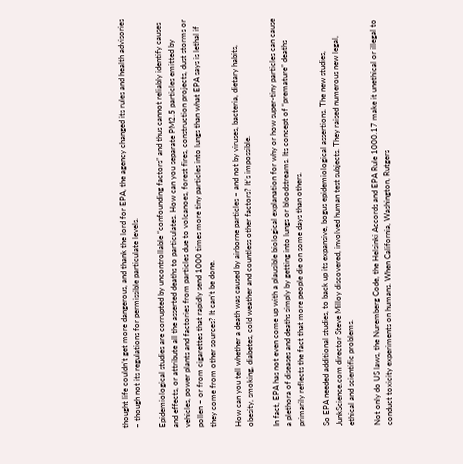thought life couldn’t get more dangerous, and thank the lord for EPA, the agency changed its rules and health advisories – though not its regulations for permissible particulate levels.

Epidemiological studies are corrupted by uncontrollable “confounding factors” and thus cannot reliably identify causes and effects, or attribute all the asserted deaths to particulates. How can you separate PM2.5 particles emitted by vehicles, power plants and factories from particles due to volcanoes, forest fires, construction projects, dust storms or pollen – or from cigarettes that rapidly send 1000 times more tiny particles into lungs than what EPA says is lethal if they come from other sources? It can’t be done.

How can you tell whether a death was caused by airborne particles – and not by viruses, bacteria, dietary habits, obesity, smoking, diabetes, cold weather and countless other factors? It’s impossible.

In fact, EPA has not even come up with a plausible biological explanation for why or how super-tiny particles can cause a plethora of diseases and deaths simply by getting into lungs or bloodstreams. Its concept of “premature” deaths primarily reflects the fact that more people die on some days than others.

So EPA needed additional studies, to back up its expansive, bogus epidemiological assertions. The new studies, JunkScience.com director Steve Milloy discovered, involved human test subjects. They raised numerous new legal, ethical and scientific problems.

Not only do US laws, the Nuremberg Code, the Helsinki Accords and EPA Rule 1000.17 make it unethical or illegal to conduct toxicity experiments on humans. When California, Washington, Rutgers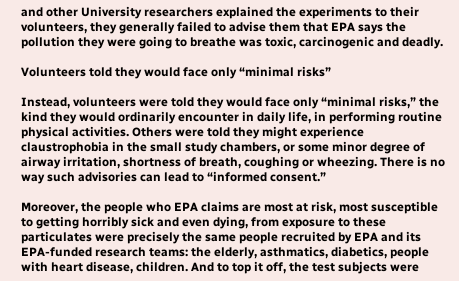and other University researchers explained the experiments to their volunteers, they generally failed to advise them that EPA says the pollution they were going to breathe was toxic, carcinogenic and deadly.

Volunteers told they would face only “minimal risks”

Instead, volunteers were told they would face only “minimal risks,” the kind they would ordinarily encounter in daily life, in performing routine physical activities. Others were told they might experience claustrophobia in the small study chambers, or some minor degree of airway irritation, shortness of breath, coughing or wheezing. There is no way such advisories can lead to “informed consent.”

Moreover, the people who EPA claims are most at risk, most susceptible to getting horribly sick and even dying, from exposure to these particulates were precisely the same people recruited by EPA and its EPA-funded research teams: the elderly, asthmatics, diabetics, people with heart disease, children. And to top it off, the test subjects were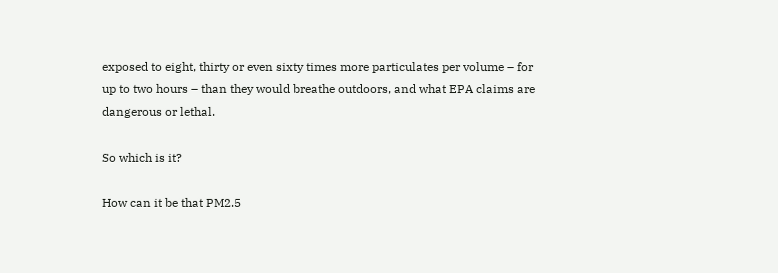exposed to eight, thirty or even sixty times more particulates per volume – for up to two hours – than they would breathe outdoors, and what EPA claims are dangerous or lethal.

So which is it?

How can it be that PM2.5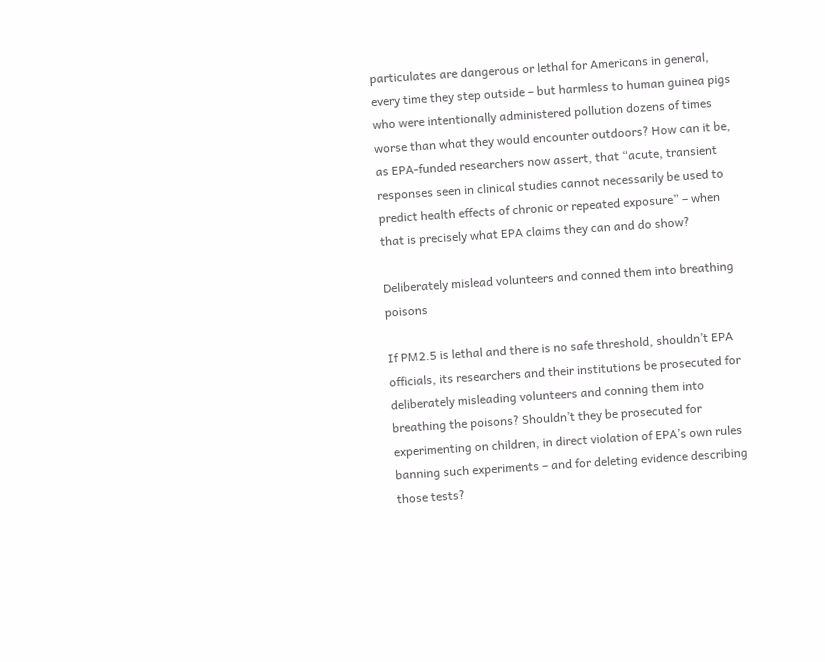particulates are dangerous or lethal for Americans in general, every time they step outside – but harmless to human guinea pigs who were intentionally administered pollution dozens of times worse than what they would encounter outdoors? How can it be, as EPA-funded researchers now assert, that “acute, transient responses seen in clinical studies cannot necessarily be used to predict health effects of chronic or repeated exposure” – when that is precisely what EPA claims they can and do show?

Deliberately mislead volunteers and conned them into breathing poisons

If PM2.5 is lethal and there is no safe threshold, shouldn’t EPA officials, its researchers and their institutions be prosecuted for deliberately misleading volunteers and conning them into breathing the poisons? Shouldn’t they be prosecuted for experimenting on children, in direct violation of EPA’s own rules banning such experiments – and for deleting evidence describing those tests?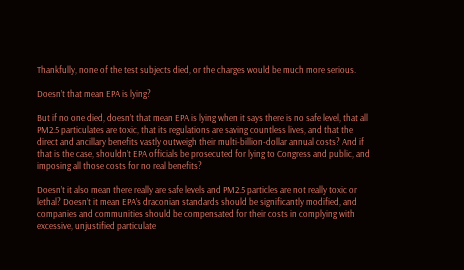Thankfully, none of the test subjects died, or the charges would be much more serious.

Doesn’t that mean EPA is lying?

But if no one died, doesn’t that mean EPA is lying when it says there is no safe level, that all PM2.5 particulates are toxic, that its regulations are saving countless lives, and that the direct and ancillary benefits vastly outweigh their multi-billion-dollar annual costs? And if that is the case, shouldn’t EPA officials be prosecuted for lying to Congress and public, and imposing all those costs for no real benefits?

Doesn’t it also mean there really are safe levels and PM2.5 particles are not really toxic or lethal? Doesn’t it mean EPA’s draconian standards should be significantly modified, and companies and communities should be compensated for their costs in complying with excessive, unjustified particulate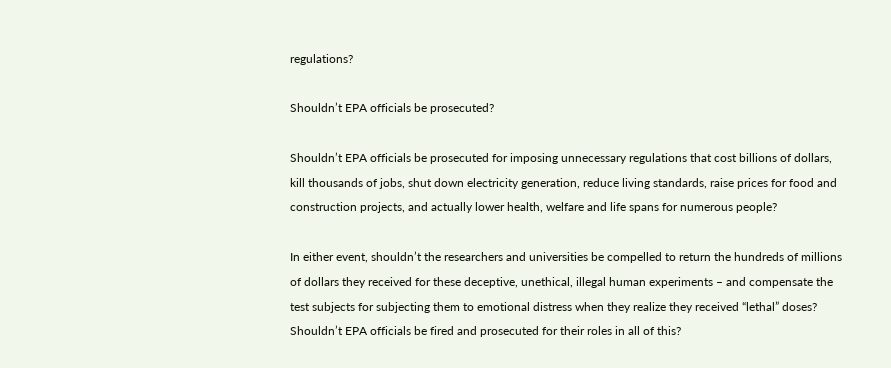regulations?

Shouldn’t EPA officials be prosecuted?

Shouldn’t EPA officials be prosecuted for imposing unnecessary regulations that cost billions of dollars, kill thousands of jobs, shut down electricity generation, reduce living standards, raise prices for food and construction projects, and actually lower health, welfare and life spans for numerous people?

In either event, shouldn’t the researchers and universities be compelled to return the hundreds of millions of dollars they received for these deceptive, unethical, illegal human experiments – and compensate the test subjects for subjecting them to emotional distress when they realize they received “lethal” doses? Shouldn’t EPA officials be fired and prosecuted for their roles in all of this?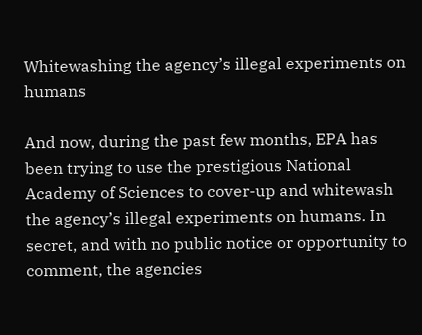Whitewashing the agency’s illegal experiments on humans

And now, during the past few months, EPA has been trying to use the prestigious National Academy of Sciences to cover-up and whitewash the agency’s illegal experiments on humans. In secret, and with no public notice or opportunity to comment, the agencies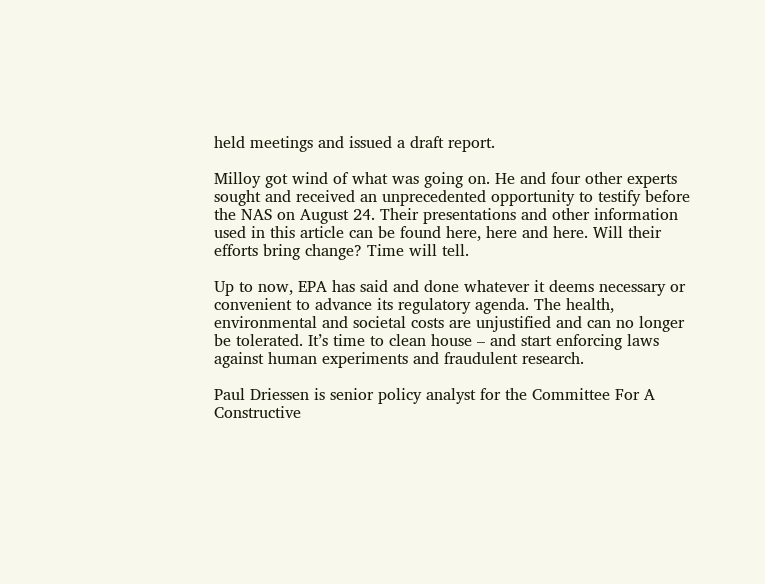held meetings and issued a draft report.

Milloy got wind of what was going on. He and four other experts sought and received an unprecedented opportunity to testify before the NAS on August 24. Their presentations and other information used in this article can be found here, here and here. Will their efforts bring change? Time will tell.

Up to now, EPA has said and done whatever it deems necessary or convenient to advance its regulatory agenda. The health, environmental and societal costs are unjustified and can no longer be tolerated. It’s time to clean house – and start enforcing laws against human experiments and fraudulent research.

Paul Driessen is senior policy analyst for the Committee For A Constructive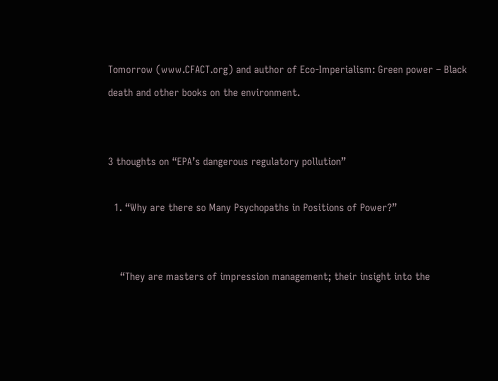Tomorrow (www.CFACT.org) and author of Eco-Imperialism: Green power – Black death and other books on the environment.


3 thoughts on “EPA’s dangerous regulatory pollution”

  1. “Why are there so Many Psychopaths in Positions of Power?”


    “They are masters of impression management; their insight into the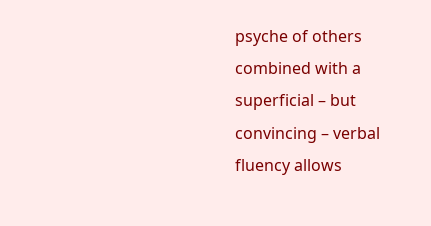psyche of others combined with a superficial – but convincing – verbal fluency allows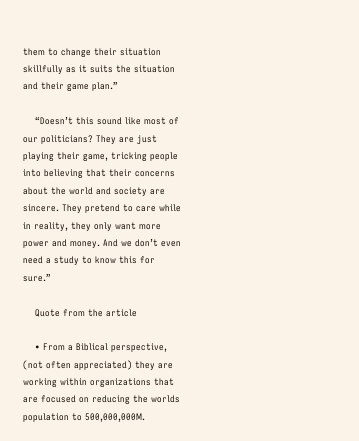them to change their situation skillfully as it suits the situation and their game plan.”

    “Doesn’t this sound like most of our politicians? They are just playing their game, tricking people into believing that their concerns about the world and society are sincere. They pretend to care while in reality, they only want more power and money. And we don’t even need a study to know this for sure.”

    Quote from the article

    • From a Biblical perspective, (not often appreciated) they are working within organizations that are focused on reducing the worlds population to 500,000,000M.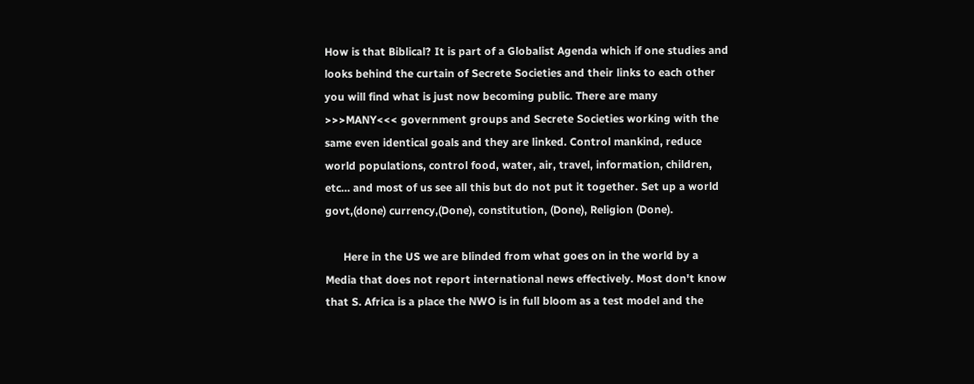How is that Biblical? It is part of a Globalist Agenda which if one studies and looks behind the curtain of Secrete Societies and their links to each other you will find what is just now becoming public. There are many >>>MANY<<< government groups and Secrete Societies working with the same even identical goals and they are linked. Control mankind, reduce world populations, control food, water, air, travel, information, children, etc… and most of us see all this but do not put it together. Set up a world govt,(done) currency,(Done), constitution, (Done), Religion (Done).

      Here in the US we are blinded from what goes on in the world by a Media that does not report international news effectively. Most don't know that S. Africa is a place the NWO is in full bloom as a test model and the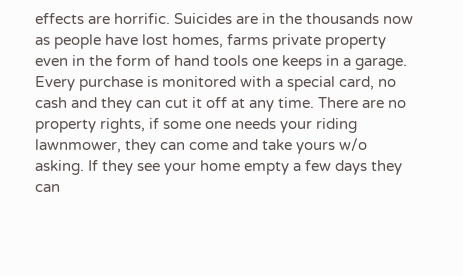effects are horrific. Suicides are in the thousands now as people have lost homes, farms private property even in the form of hand tools one keeps in a garage. Every purchase is monitored with a special card, no cash and they can cut it off at any time. There are no property rights, if some one needs your riding lawnmower, they can come and take yours w/o asking. If they see your home empty a few days they can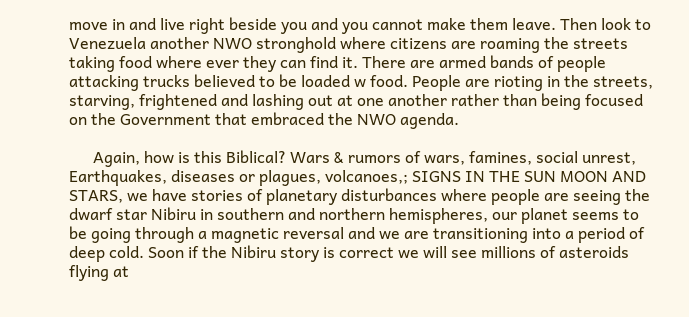move in and live right beside you and you cannot make them leave. Then look to Venezuela another NWO stronghold where citizens are roaming the streets taking food where ever they can find it. There are armed bands of people attacking trucks believed to be loaded w food. People are rioting in the streets, starving, frightened and lashing out at one another rather than being focused on the Government that embraced the NWO agenda.

      Again, how is this Biblical? Wars & rumors of wars, famines, social unrest, Earthquakes, diseases or plagues, volcanoes,; SIGNS IN THE SUN MOON AND STARS, we have stories of planetary disturbances where people are seeing the dwarf star Nibiru in southern and northern hemispheres, our planet seems to be going through a magnetic reversal and we are transitioning into a period of deep cold. Soon if the Nibiru story is correct we will see millions of asteroids flying at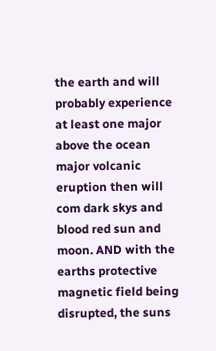the earth and will probably experience at least one major above the ocean major volcanic eruption then will com dark skys and blood red sun and moon. AND with the earths protective magnetic field being disrupted, the suns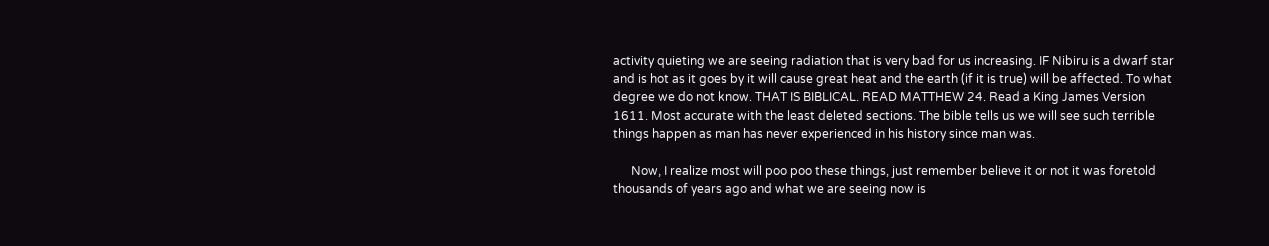activity quieting we are seeing radiation that is very bad for us increasing. IF Nibiru is a dwarf star and is hot as it goes by it will cause great heat and the earth (if it is true) will be affected. To what degree we do not know. THAT IS BIBLICAL. READ MATTHEW 24. Read a King James Version 1611. Most accurate with the least deleted sections. The bible tells us we will see such terrible things happen as man has never experienced in his history since man was.

      Now, I realize most will poo poo these things, just remember believe it or not it was foretold thousands of years ago and what we are seeing now is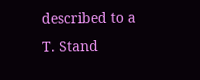described to a T. Stand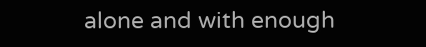alone and with enough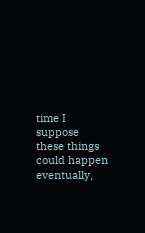time I suppose these things could happen eventually,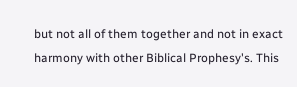but not all of them together and not in exact harmony with other Biblical Prophesy's. This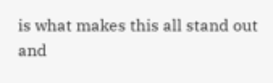is what makes this all stand out and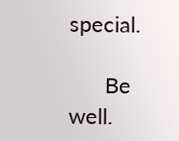special.

      Be well.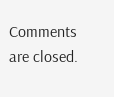Comments are closed.